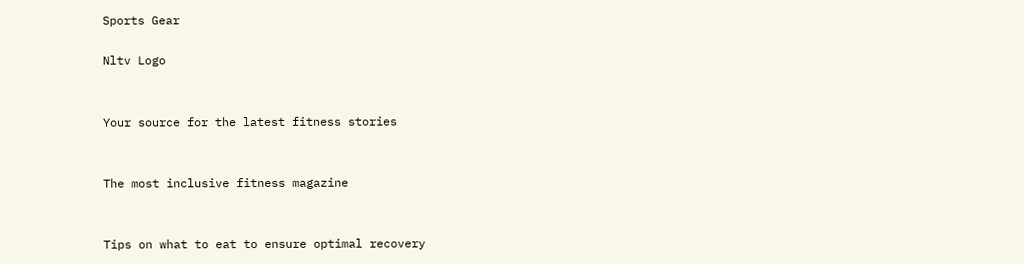Sports Gear

Nltv Logo


Your source for the latest fitness stories


The most inclusive fitness magazine


Tips on what to eat to ensure optimal recovery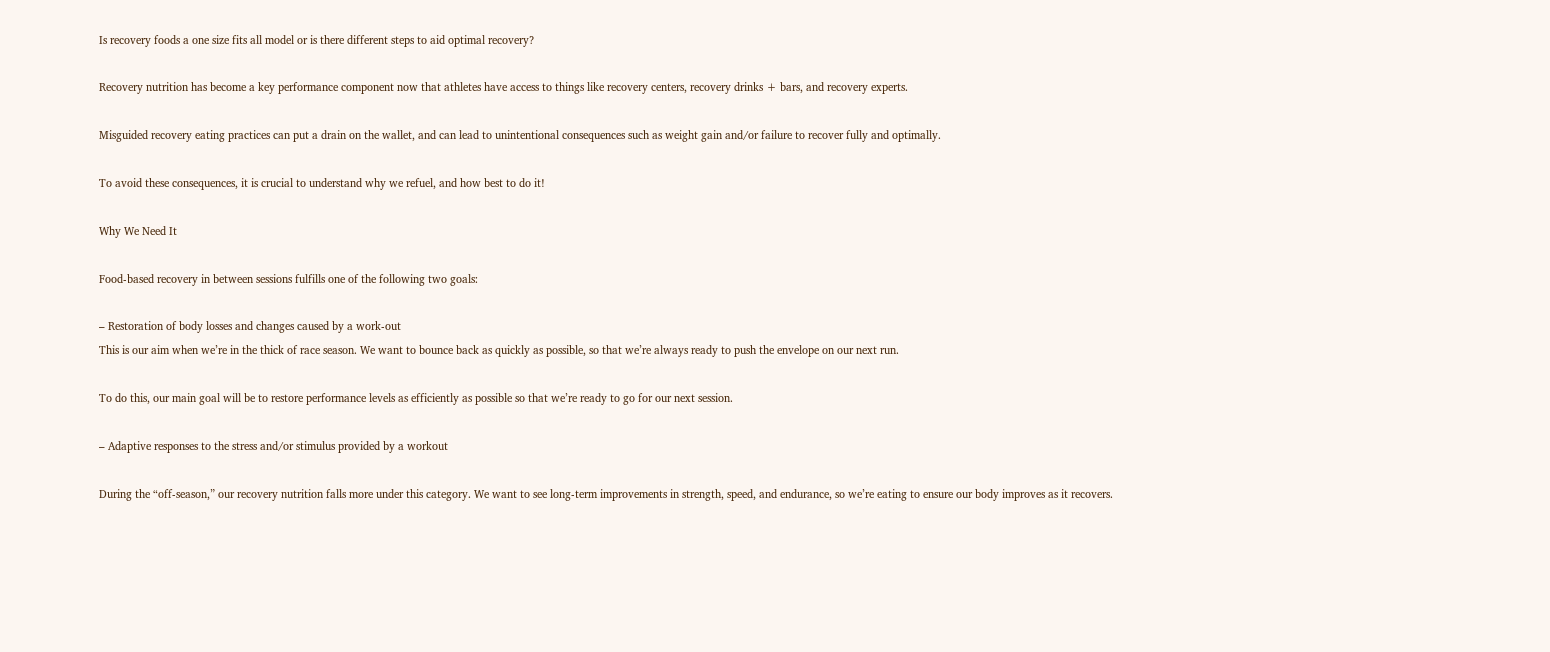Is recovery foods a one size fits all model or is there different steps to aid optimal recovery?

Recovery nutrition has become a key performance component now that athletes have access to things like recovery centers, recovery drinks + bars, and recovery experts.

Misguided recovery eating practices can put a drain on the wallet, and can lead to unintentional consequences such as weight gain and/or failure to recover fully and optimally.

To avoid these consequences, it is crucial to understand why we refuel, and how best to do it!

Why We Need It

Food-based recovery in between sessions fulfills one of the following two goals:

– Restoration of body losses and changes caused by a work-out
This is our aim when we’re in the thick of race season. We want to bounce back as quickly as possible, so that we’re always ready to push the envelope on our next run.

To do this, our main goal will be to restore performance levels as efficiently as possible so that we’re ready to go for our next session.

– Adaptive responses to the stress and/or stimulus provided by a workout

During the “off-season,” our recovery nutrition falls more under this category. We want to see long-term improvements in strength, speed, and endurance, so we’re eating to ensure our body improves as it recovers.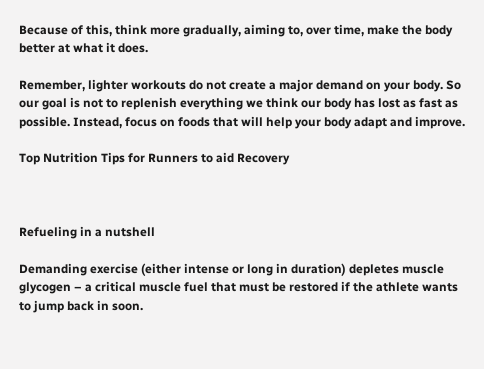Because of this, think more gradually, aiming to, over time, make the body better at what it does.

Remember, lighter workouts do not create a major demand on your body. So our goal is not to replenish everything we think our body has lost as fast as possible. Instead, focus on foods that will help your body adapt and improve.

Top Nutrition Tips for Runners to aid Recovery



Refueling in a nutshell

Demanding exercise (either intense or long in duration) depletes muscle glycogen – a critical muscle fuel that must be restored if the athlete wants to jump back in soon.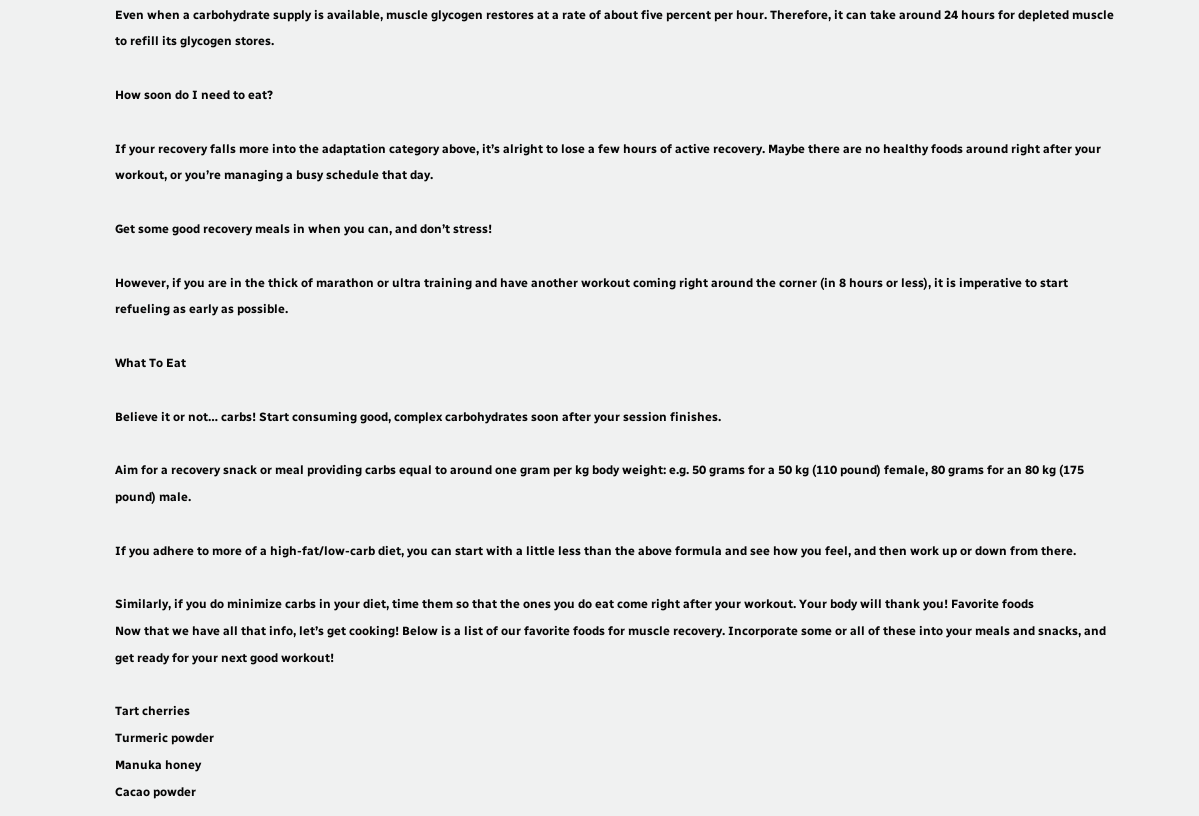Even when a carbohydrate supply is available, muscle glycogen restores at a rate of about five percent per hour. Therefore, it can take around 24 hours for depleted muscle to refill its glycogen stores.

How soon do I need to eat?

If your recovery falls more into the adaptation category above, it’s alright to lose a few hours of active recovery. Maybe there are no healthy foods around right after your workout, or you’re managing a busy schedule that day.

Get some good recovery meals in when you can, and don’t stress!

However, if you are in the thick of marathon or ultra training and have another workout coming right around the corner (in 8 hours or less), it is imperative to start refueling as early as possible.

What To Eat

Believe it or not… carbs! Start consuming good, complex carbohydrates soon after your session finishes.

Aim for a recovery snack or meal providing carbs equal to around one gram per kg body weight: e.g. 50 grams for a 50 kg (110 pound) female, 80 grams for an 80 kg (175 pound) male.

If you adhere to more of a high-fat/low-carb diet, you can start with a little less than the above formula and see how you feel, and then work up or down from there.

Similarly, if you do minimize carbs in your diet, time them so that the ones you do eat come right after your workout. Your body will thank you! Favorite foods
Now that we have all that info, let’s get cooking! Below is a list of our favorite foods for muscle recovery. Incorporate some or all of these into your meals and snacks, and get ready for your next good workout!

Tart cherries
Turmeric powder
Manuka honey
Cacao powder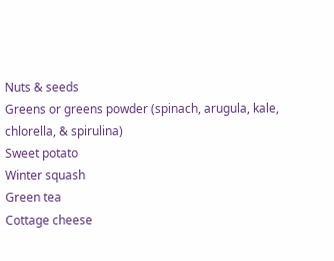Nuts & seeds
Greens or greens powder (spinach, arugula, kale, chlorella, & spirulina)
Sweet potato
Winter squash
Green tea
Cottage cheese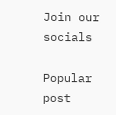Join our socials

Popular post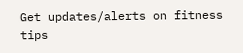Get updates/alerts on fitness tips